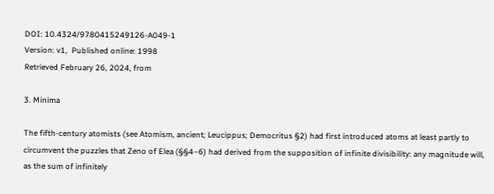DOI: 10.4324/9780415249126-A049-1
Version: v1,  Published online: 1998
Retrieved February 26, 2024, from

3. Minima

The fifth-century atomists (see Atomism, ancient; Leucippus; Democritus §2) had first introduced atoms at least partly to circumvent the puzzles that Zeno of Elea (§§4–6) had derived from the supposition of infinite divisibility: any magnitude will, as the sum of infinitely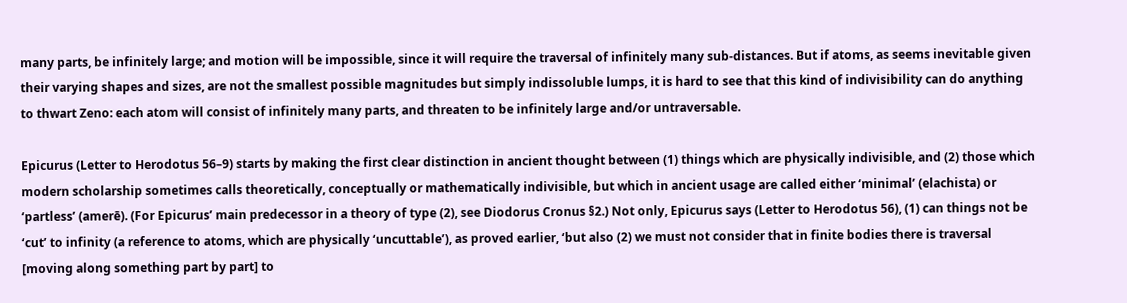many parts, be infinitely large; and motion will be impossible, since it will require the traversal of infinitely many sub-distances. But if atoms, as seems inevitable given their varying shapes and sizes, are not the smallest possible magnitudes but simply indissoluble lumps, it is hard to see that this kind of indivisibility can do anything to thwart Zeno: each atom will consist of infinitely many parts, and threaten to be infinitely large and/or untraversable.

Epicurus (Letter to Herodotus 56–9) starts by making the first clear distinction in ancient thought between (1) things which are physically indivisible, and (2) those which modern scholarship sometimes calls theoretically, conceptually or mathematically indivisible, but which in ancient usage are called either ‘minimal’ (elachista) or ‘partless’ (amerē). (For Epicurus’ main predecessor in a theory of type (2), see Diodorus Cronus §2.) Not only, Epicurus says (Letter to Herodotus 56), (1) can things not be ‘cut’ to infinity (a reference to atoms, which are physically ‘uncuttable’), as proved earlier, ‘but also (2) we must not consider that in finite bodies there is traversal [moving along something part by part] to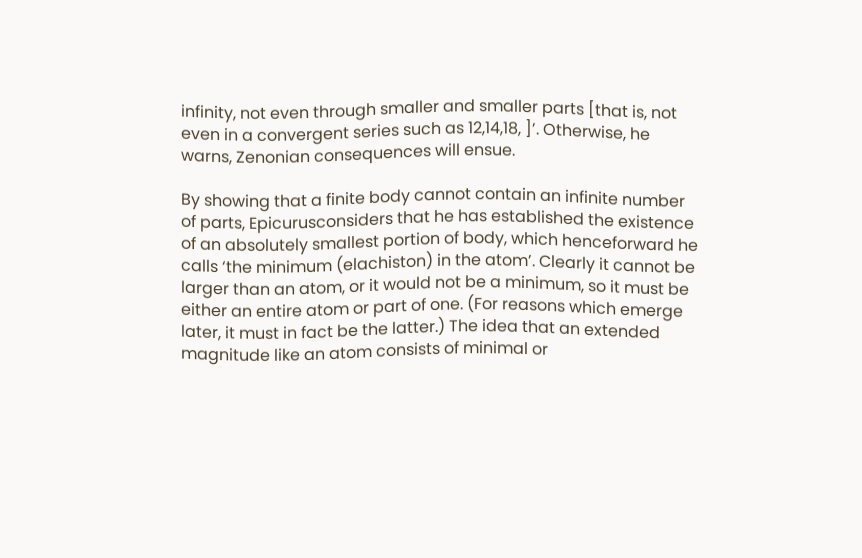infinity, not even through smaller and smaller parts [that is, not even in a convergent series such as 12,14,18, ]’. Otherwise, he warns, Zenonian consequences will ensue.

By showing that a finite body cannot contain an infinite number of parts, Epicurusconsiders that he has established the existence of an absolutely smallest portion of body, which henceforward he calls ‘the minimum (elachiston) in the atom’. Clearly it cannot be larger than an atom, or it would not be a minimum, so it must be either an entire atom or part of one. (For reasons which emerge later, it must in fact be the latter.) The idea that an extended magnitude like an atom consists of minimal or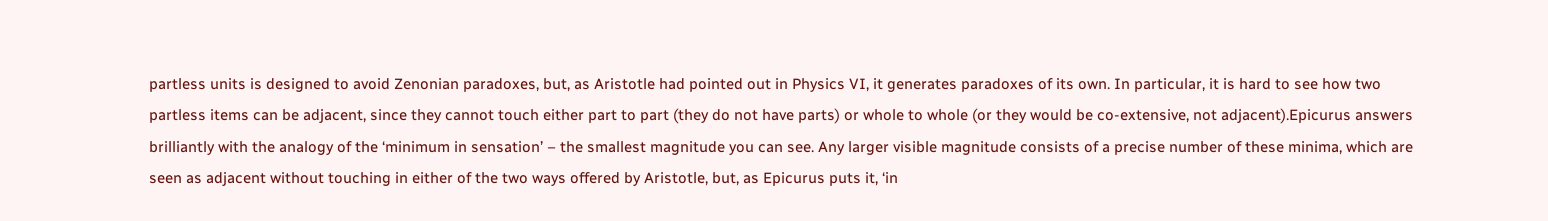partless units is designed to avoid Zenonian paradoxes, but, as Aristotle had pointed out in Physics VI, it generates paradoxes of its own. In particular, it is hard to see how two partless items can be adjacent, since they cannot touch either part to part (they do not have parts) or whole to whole (or they would be co-extensive, not adjacent).Epicurus answers brilliantly with the analogy of the ‘minimum in sensation’ – the smallest magnitude you can see. Any larger visible magnitude consists of a precise number of these minima, which are seen as adjacent without touching in either of the two ways offered by Aristotle, but, as Epicurus puts it, ‘in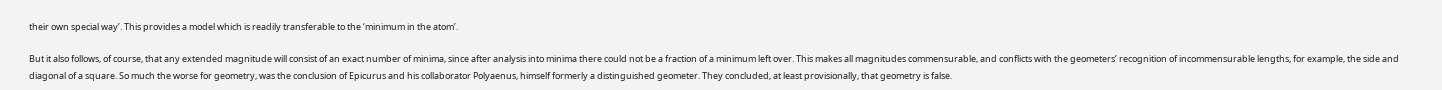their own special way’. This provides a model which is readily transferable to the ‘minimum in the atom’.

But it also follows, of course, that any extended magnitude will consist of an exact number of minima, since after analysis into minima there could not be a fraction of a minimum left over. This makes all magnitudes commensurable, and conflicts with the geometers’ recognition of incommensurable lengths, for example, the side and diagonal of a square. So much the worse for geometry, was the conclusion of Epicurus and his collaborator Polyaenus, himself formerly a distinguished geometer. They concluded, at least provisionally, that geometry is false.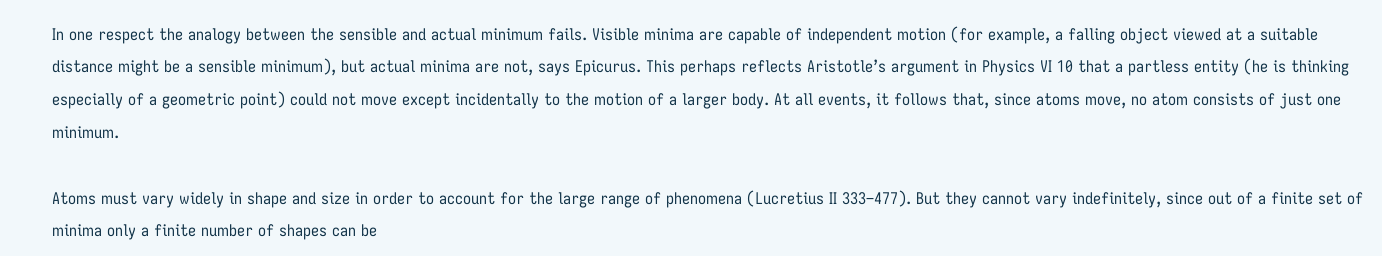In one respect the analogy between the sensible and actual minimum fails. Visible minima are capable of independent motion (for example, a falling object viewed at a suitable distance might be a sensible minimum), but actual minima are not, says Epicurus. This perhaps reflects Aristotle’s argument in Physics VI 10 that a partless entity (he is thinking especially of a geometric point) could not move except incidentally to the motion of a larger body. At all events, it follows that, since atoms move, no atom consists of just one minimum.

Atoms must vary widely in shape and size in order to account for the large range of phenomena (Lucretius II 333–477). But they cannot vary indefinitely, since out of a finite set of minima only a finite number of shapes can be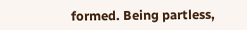formed. Being partless,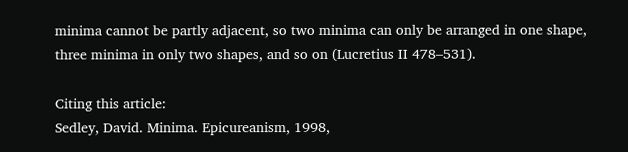minima cannot be partly adjacent, so two minima can only be arranged in one shape, three minima in only two shapes, and so on (Lucretius II 478–531).

Citing this article:
Sedley, David. Minima. Epicureanism, 1998,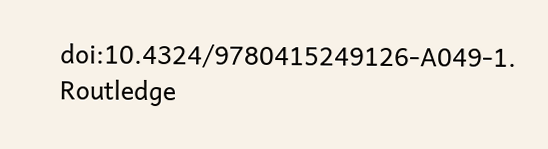doi:10.4324/9780415249126-A049-1. Routledge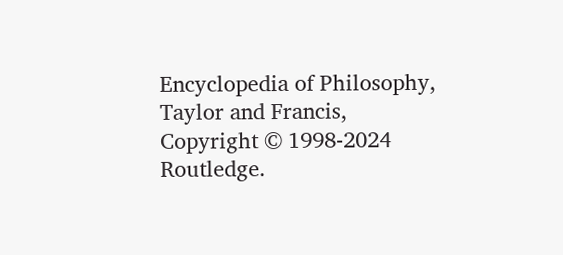Encyclopedia of Philosophy, Taylor and Francis,
Copyright © 1998-2024 Routledge.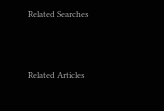Related Searches



Related Articles